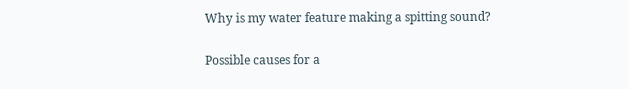Why is my water feature making a spitting sound?

Possible causes for a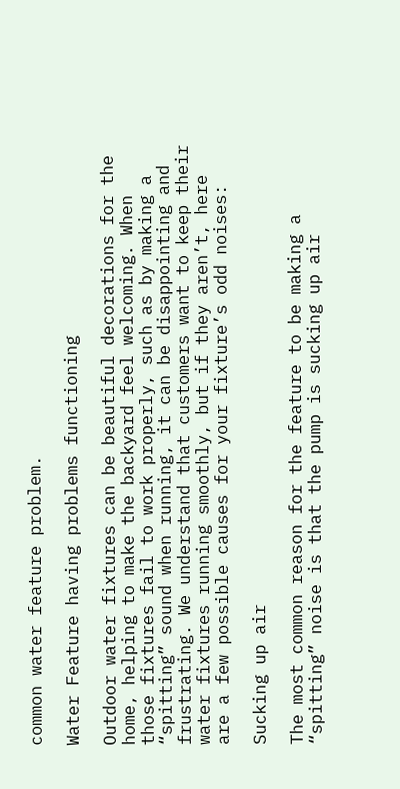common water feature problem.

Water Feature having problems functioning

Outdoor water fixtures can be beautiful decorations for the home, helping to make the backyard feel welcoming. When those fixtures fail to work properly, such as by making a “spitting” sound when running, it can be disappointing and frustrating. We understand that customers want to keep their water fixtures running smoothly, but if they aren’t, here are a few possible causes for your fixture’s odd noises:

Sucking up air

The most common reason for the feature to be making a “spitting” noise is that the pump is sucking up air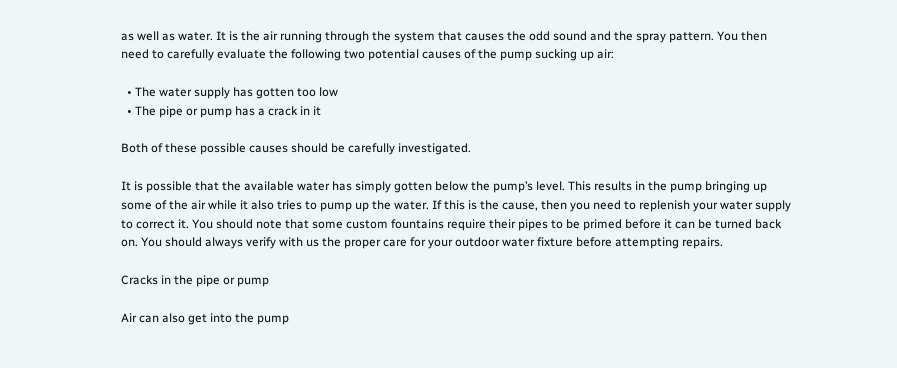as well as water. It is the air running through the system that causes the odd sound and the spray pattern. You then need to carefully evaluate the following two potential causes of the pump sucking up air:

  • The water supply has gotten too low
  • The pipe or pump has a crack in it

Both of these possible causes should be carefully investigated.

It is possible that the available water has simply gotten below the pump’s level. This results in the pump bringing up some of the air while it also tries to pump up the water. If this is the cause, then you need to replenish your water supply to correct it. You should note that some custom fountains require their pipes to be primed before it can be turned back on. You should always verify with us the proper care for your outdoor water fixture before attempting repairs.

Cracks in the pipe or pump

Air can also get into the pump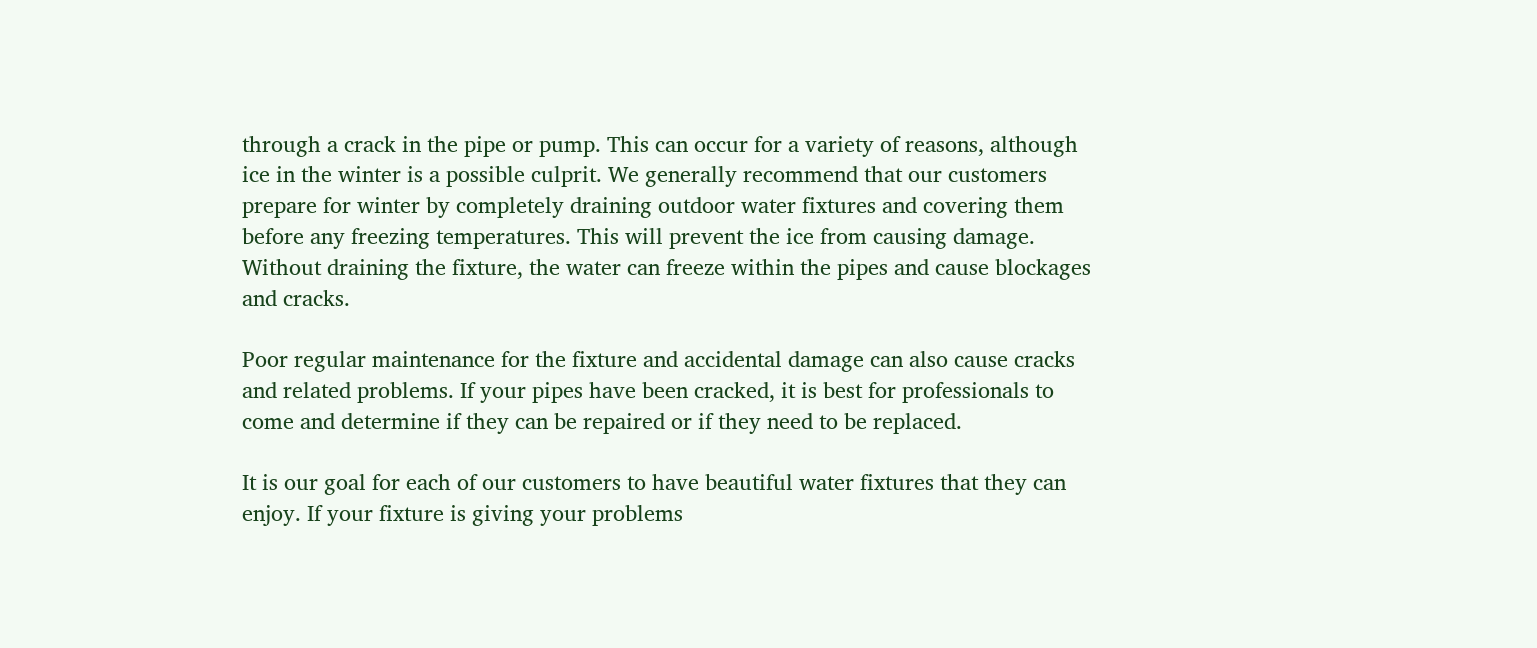through a crack in the pipe or pump. This can occur for a variety of reasons, although ice in the winter is a possible culprit. We generally recommend that our customers prepare for winter by completely draining outdoor water fixtures and covering them before any freezing temperatures. This will prevent the ice from causing damage. Without draining the fixture, the water can freeze within the pipes and cause blockages and cracks.

Poor regular maintenance for the fixture and accidental damage can also cause cracks and related problems. If your pipes have been cracked, it is best for professionals to come and determine if they can be repaired or if they need to be replaced.

It is our goal for each of our customers to have beautiful water fixtures that they can enjoy. If your fixture is giving your problems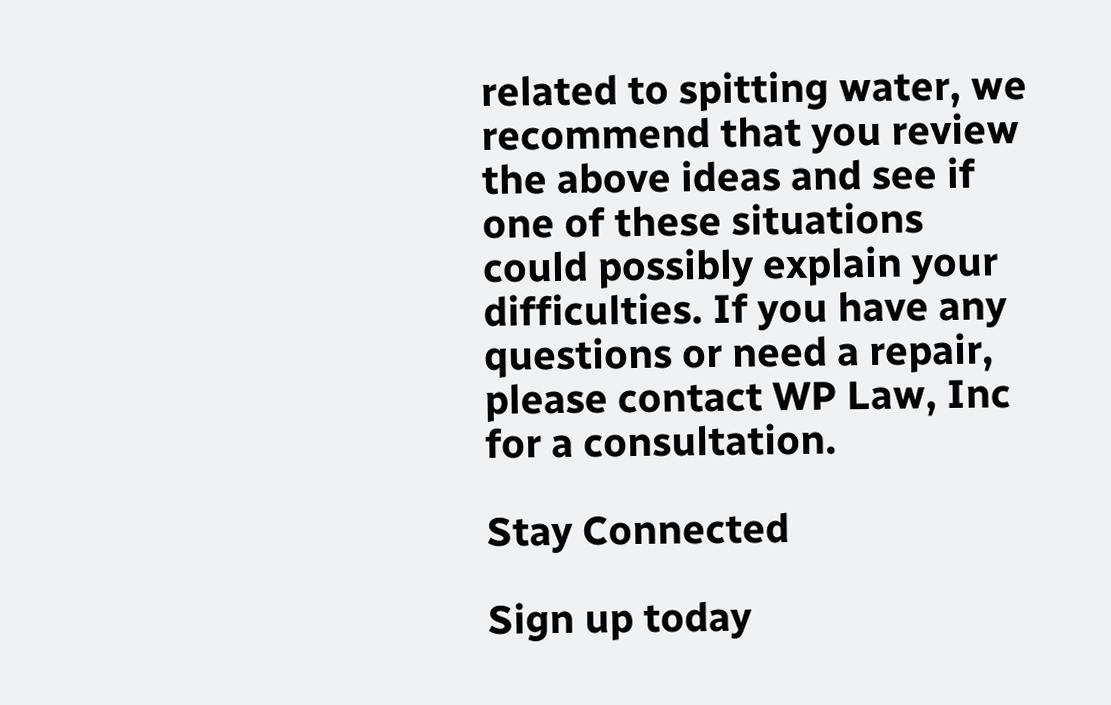related to spitting water, we recommend that you review the above ideas and see if one of these situations could possibly explain your difficulties. If you have any questions or need a repair, please contact WP Law, Inc for a consultation.

Stay Connected

Sign up today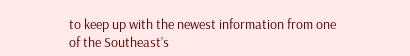to keep up with the newest information from one of the Southeast’s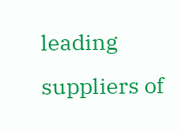leading suppliers of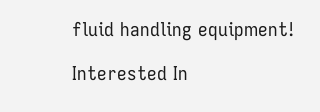fluid handling equipment!

Interested In